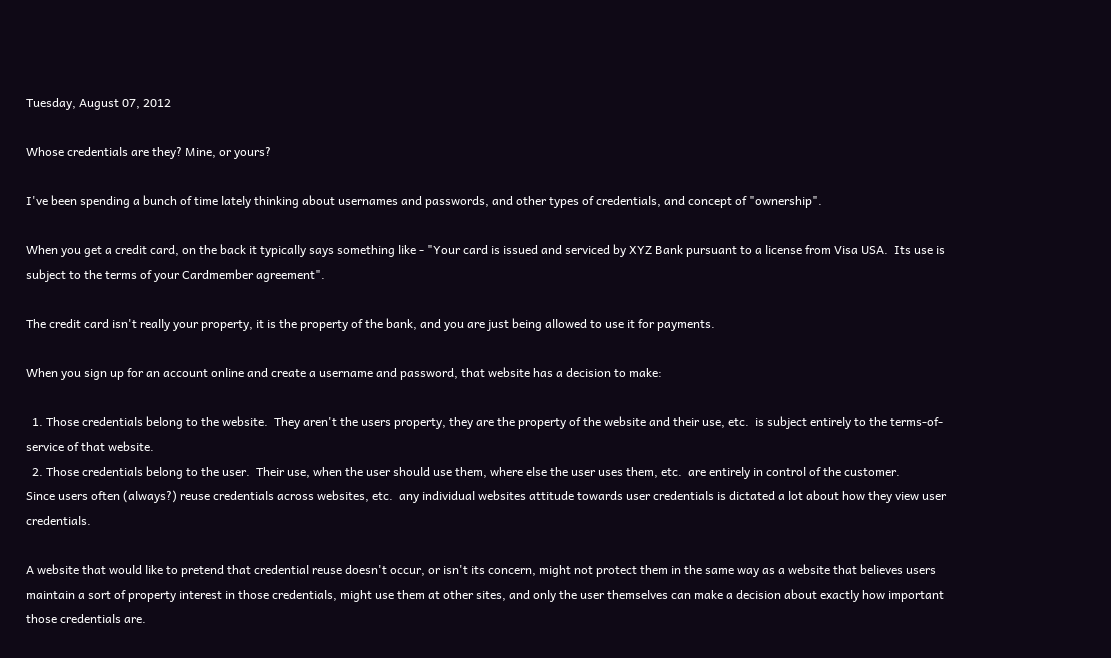Tuesday, August 07, 2012

Whose credentials are they? Mine, or yours?

I've been spending a bunch of time lately thinking about usernames and passwords, and other types of credentials, and concept of "ownership".

When you get a credit card, on the back it typically says something like - "Your card is issued and serviced by XYZ Bank pursuant to a license from Visa USA.  Its use is subject to the terms of your Cardmember agreement".

The credit card isn't really your property, it is the property of the bank, and you are just being allowed to use it for payments.

When you sign up for an account online and create a username and password, that website has a decision to make:

  1. Those credentials belong to the website.  They aren't the users property, they are the property of the website and their use, etc.  is subject entirely to the terms-of-service of that website.
  2. Those credentials belong to the user.  Their use, when the user should use them, where else the user uses them, etc.  are entirely in control of the customer.
Since users often (always?) reuse credentials across websites, etc.  any individual websites attitude towards user credentials is dictated a lot about how they view user credentials.

A website that would like to pretend that credential reuse doesn't occur, or isn't its concern, might not protect them in the same way as a website that believes users maintain a sort of property interest in those credentials, might use them at other sites, and only the user themselves can make a decision about exactly how important those credentials are.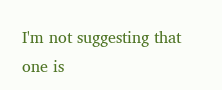I'm not suggesting that one is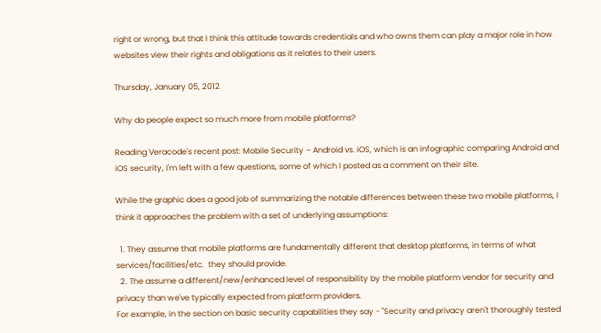right or wrong, but that I think this attitude towards credentials and who owns them can play a major role in how websites view their rights and obligations as it relates to their users.

Thursday, January 05, 2012

Why do people expect so much more from mobile platforms?

Reading Veracode's recent post: Mobile Security – Android vs. iOS, which is an infographic comparing Android and iOS security, I'm left with a few questions, some of which I posted as a comment on their site.

While the graphic does a good job of summarizing the notable differences between these two mobile platforms, I think it approaches the problem with a set of underlying assumptions:

  1. They assume that mobile platforms are fundamentally different that desktop platforms, in terms of what services/facilities/etc.  they should provide.
  2. The assume a different/new/enhanced level of responsibility by the mobile platform vendor for security and privacy than we've typically expected from platform providers.
For example, in the section on basic security capabilities they say - "Security and privacy aren't thoroughly tested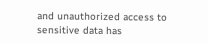and unauthorized access to sensitive data has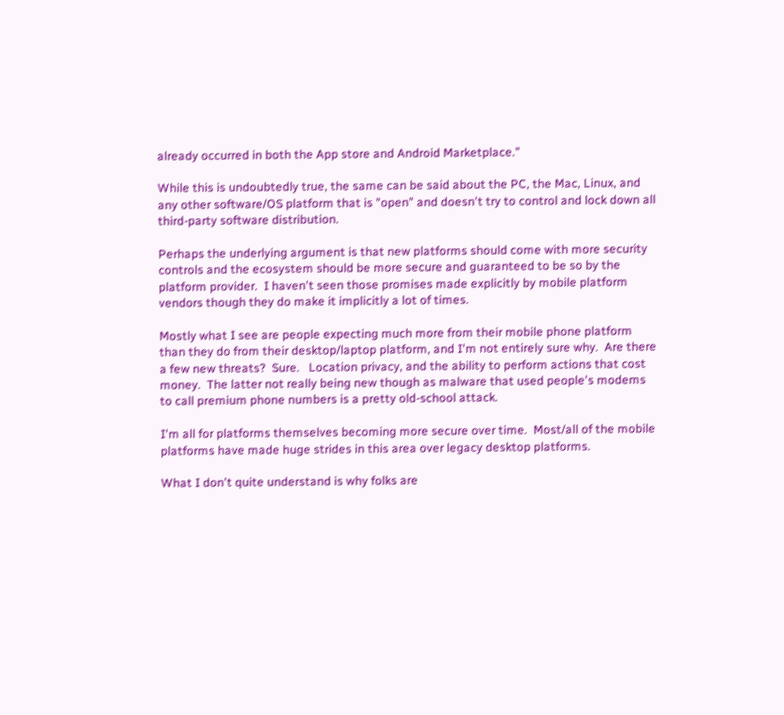already occurred in both the App store and Android Marketplace."

While this is undoubtedly true, the same can be said about the PC, the Mac, Linux, and any other software/OS platform that is "open" and doesn't try to control and lock down all third-party software distribution.

Perhaps the underlying argument is that new platforms should come with more security controls and the ecosystem should be more secure and guaranteed to be so by the platform provider.  I haven't seen those promises made explicitly by mobile platform vendors though they do make it implicitly a lot of times.

Mostly what I see are people expecting much more from their mobile phone platform than they do from their desktop/laptop platform, and I'm not entirely sure why.  Are there a few new threats?  Sure.   Location privacy, and the ability to perform actions that cost money.  The latter not really being new though as malware that used people's modems to call premium phone numbers is a pretty old-school attack.

I'm all for platforms themselves becoming more secure over time.  Most/all of the mobile platforms have made huge strides in this area over legacy desktop platforms.

What I don't quite understand is why folks are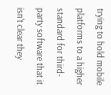trying to hold mobile platforms to a higher standard for third-party software that it isn't clear they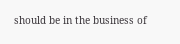should be in the business of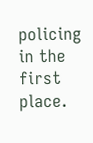policing in the first place.